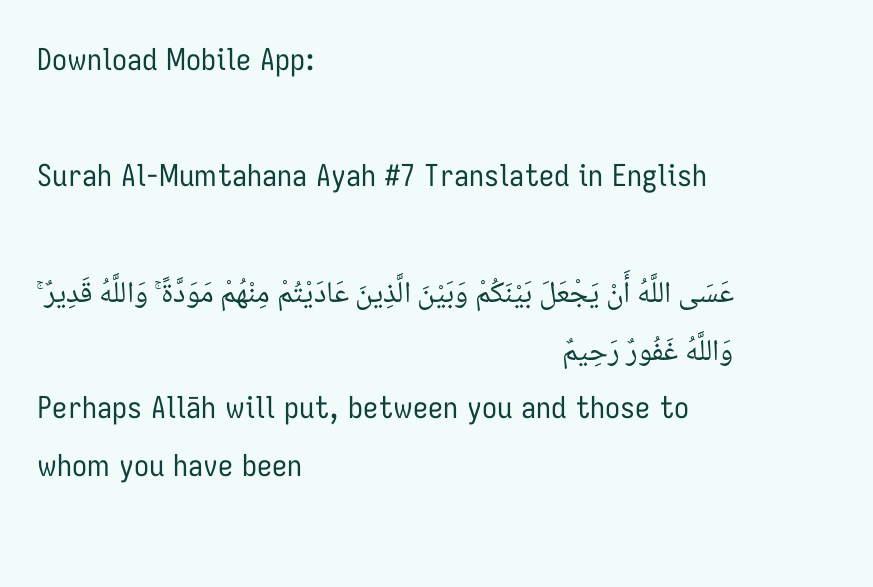Download Mobile App:

Surah Al-Mumtahana Ayah #7 Translated in English

عَسَى اللَّهُ أَنْ يَجْعَلَ بَيْنَكُمْ وَبَيْنَ الَّذِينَ عَادَيْتُمْ مِنْهُمْ مَوَدَّةً ۚ وَاللَّهُ قَدِيرٌ ۚ وَاللَّهُ غَفُورٌ رَحِيمٌ
Perhaps Allāh will put, between you and those to whom you have been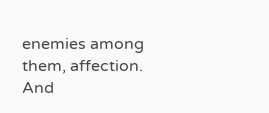enemies among them, affection. And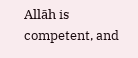Allāh is competent, and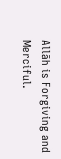Allāh is Forgiving and Merciful.